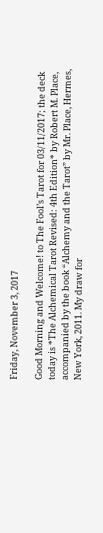Friday, November 3, 2017

Good Morning and Welcome! to The Fool’s Tarot for 03/11/2017; the deck today is *The Alchemical Tarot Revised: 4th Edition* by Robert M. Place, accompanied by the book “Alchemy and the Tarot” by Mr. Place, Hermes, New York, 2011. My draw for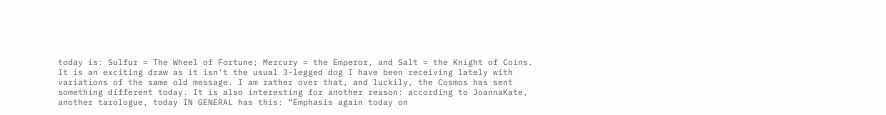today is: Sulfur = The Wheel of Fortune; Mercury = the Emperor, and Salt = the Knight of Coins. It is an exciting draw as it isn’t the usual 3-legged dog I have been receiving lately with variations of the same old message. I am rather over that, and luckily, the Cosmos has sent something different today. It is also interesting for another reason: according to JoannaKate, another tarologue, today IN GENERAL has this: “Emphasis again today on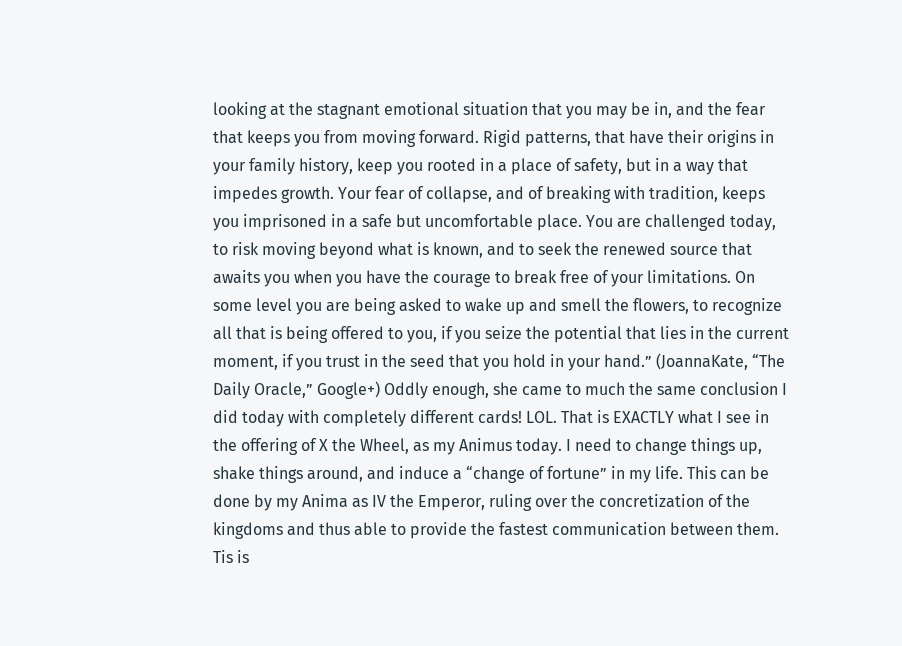looking at the stagnant emotional situation that you may be in, and the fear that keeps you from moving forward. Rigid patterns, that have their origins in your family history, keep you rooted in a place of safety, but in a way that impedes growth. Your fear of collapse, and of breaking with tradition, keeps you imprisoned in a safe but uncomfortable place. You are challenged today, to risk moving beyond what is known, and to seek the renewed source that awaits you when you have the courage to break free of your limitations. On some level you are being asked to wake up and smell the flowers, to recognize all that is being offered to you, if you seize the potential that lies in the current moment, if you trust in the seed that you hold in your hand.” (JoannaKate, “The Daily Oracle,” Google+) Oddly enough, she came to much the same conclusion I did today with completely different cards! LOL. That is EXACTLY what I see in the offering of X the Wheel, as my Animus today. I need to change things up, shake things around, and induce a “change of fortune” in my life. This can be done by my Anima as IV the Emperor, ruling over the concretization of the kingdoms and thus able to provide the fastest communication between them. Tis is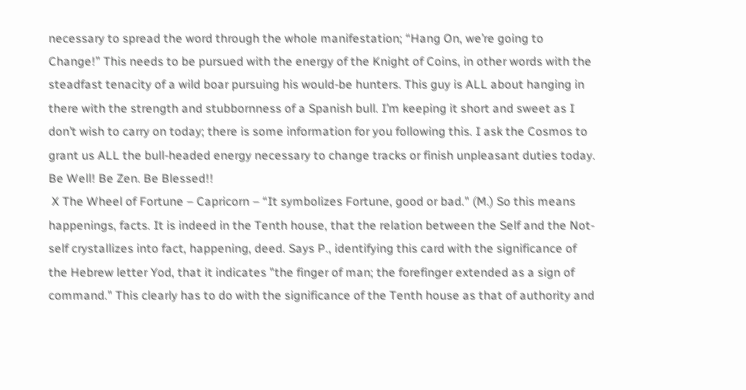necessary to spread the word through the whole manifestation; “Hang On, we’re going to Change!” This needs to be pursued with the energy of the Knight of Coins, in other words with the steadfast tenacity of a wild boar pursuing his would-be hunters. This guy is ALL about hanging in there with the strength and stubbornness of a Spanish bull. I’m keeping it short and sweet as I don’t wish to carry on today; there is some information for you following this. I ask the Cosmos to grant us ALL the bull-headed energy necessary to change tracks or finish unpleasant duties today. Be Well! Be Zen. Be Blessed!!
 X The Wheel of Fortune – Capricorn – “It symbolizes Fortune, good or bad." (M.) So this means happenings, facts. It is indeed in the Tenth house, that the relation between the Self and the Not-self crystallizes into fact, happening, deed. Says P., identifying this card with the significance of the Hebrew letter Yod, that it indicates "the finger of man; the forefinger extended as a sign of command." This clearly has to do with the significance of the Tenth house as that of authority and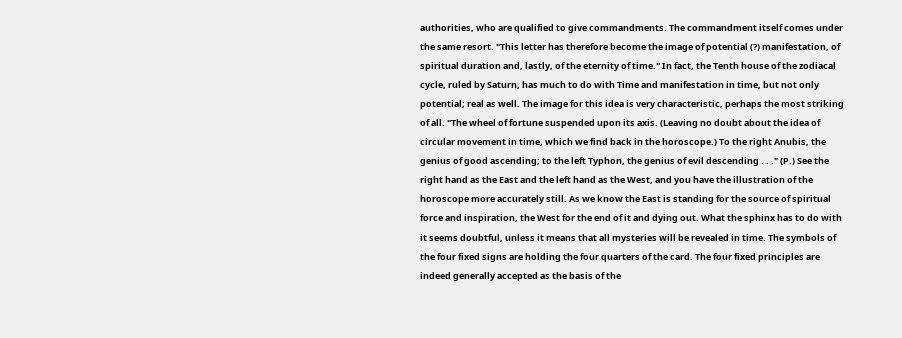authorities, who are qualified to give commandments. The commandment itself comes under the same resort. "This letter has therefore become the image of potential (?) manifestation, of spiritual duration and, lastly, of the eternity of time." In fact, the Tenth house of the zodiacal cycle, ruled by Saturn, has much to do with Time and manifestation in time, but not only potential; real as well. The image for this idea is very characteristic, perhaps the most striking of all. "The wheel of fortune suspended upon its axis. (Leaving no doubt about the idea of circular movement in time, which we find back in the horoscope.) To the right Anubis, the genius of good ascending; to the left Typhon, the genius of evil descending . . ." (P.) See the right hand as the East and the left hand as the West, and you have the illustration of the horoscope more accurately still. As we know the East is standing for the source of spiritual force and inspiration, the West for the end of it and dying out. What the sphinx has to do with it seems doubtful, unless it means that all mysteries will be revealed in time. The symbols of the four fixed signs are holding the four quarters of the card. The four fixed principles are indeed generally accepted as the basis of the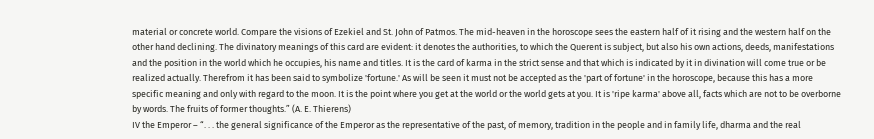material or concrete world. Compare the visions of Ezekiel and St. John of Patmos. The mid-heaven in the horoscope sees the eastern half of it rising and the western half on the other hand declining. The divinatory meanings of this card are evident: it denotes the authorities, to which the Querent is subject, but also his own actions, deeds, manifestations and the position in the world which he occupies, his name and titles. It is the card of karma in the strict sense and that which is indicated by it in divination will come true or be realized actually. Therefrom it has been said to symbolize 'fortune.' As will be seen it must not be accepted as the 'part of fortune' in the horoscope, because this has a more specific meaning and only with regard to the moon. It is the point where you get at the world or the world gets at you. It is 'ripe karma' above all, facts which are not to be overborne by words. The fruits of former thoughts.” (A. E. Thierens)
IV the Emperor – “. . . the general significance of the Emperor as the representative of the past, of memory, tradition in the people and in family life, dharma and the real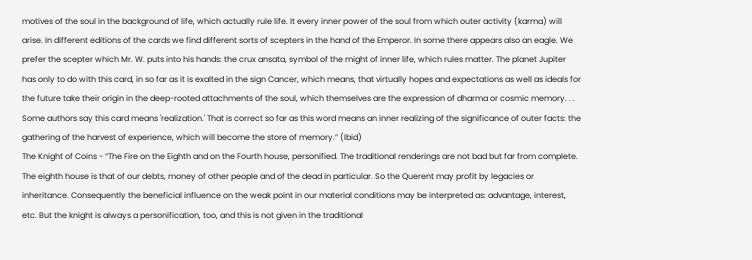motives of the soul in the background of life, which actually rule life. It every inner power of the soul from which outer activity (karma) will arise. In different editions of the cards we find different sorts of scepters in the hand of the Emperor. In some there appears also an eagle. We prefer the scepter which Mr. W. puts into his hands: the crux ansata, symbol of the might of inner life, which rules matter. The planet Jupiter has only to do with this card, in so far as it is exalted in the sign Cancer, which means, that virtually hopes and expectations as well as ideals for the future take their origin in the deep-rooted attachments of the soul, which themselves are the expression of dharma or cosmic memory. . . Some authors say this card means 'realization.' That is correct so far as this word means an inner realizing of the significance of outer facts: the gathering of the harvest of experience, which will become the store of memory.” (Ibid)
The Knight of Coins - “The Fire on the Eighth and on the Fourth house, personified. The traditional renderings are not bad but far from complete. The eighth house is that of our debts, money of other people and of the dead in particular. So the Querent may profit by legacies or inheritance. Consequently the beneficial influence on the weak point in our material conditions may be interpreted as: advantage, interest, etc. But the knight is always a personification, too, and this is not given in the traditional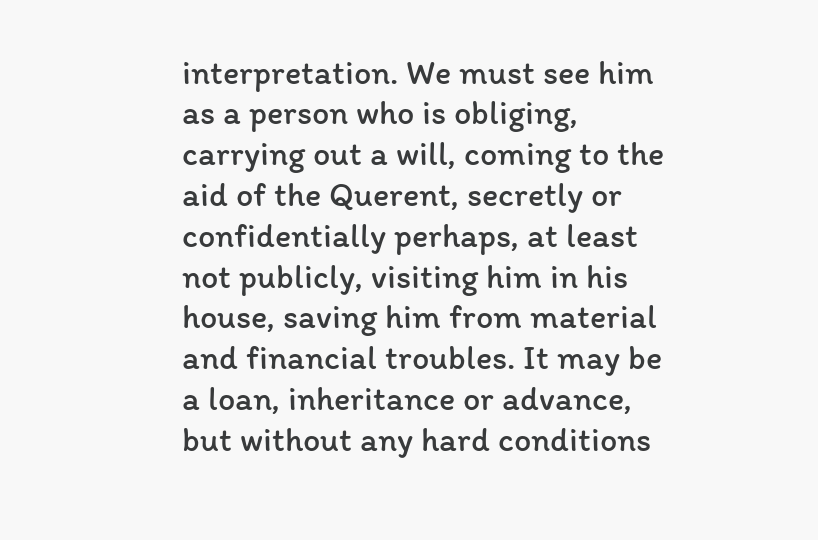interpretation. We must see him as a person who is obliging, carrying out a will, coming to the aid of the Querent, secretly or confidentially perhaps, at least not publicly, visiting him in his house, saving him from material and financial troubles. It may be a loan, inheritance or advance, but without any hard conditions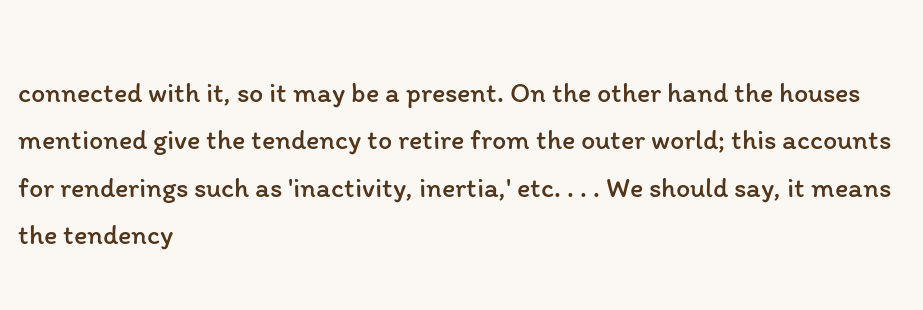connected with it, so it may be a present. On the other hand the houses mentioned give the tendency to retire from the outer world; this accounts for renderings such as 'inactivity, inertia,' etc. . . . We should say, it means the tendency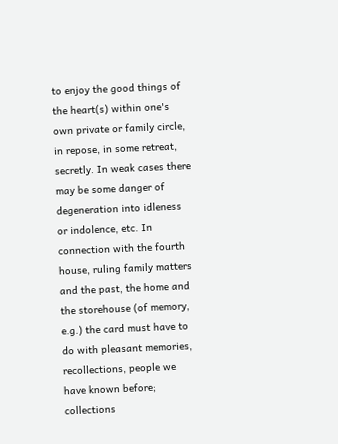to enjoy the good things of the heart(s) within one's own private or family circle, in repose, in some retreat, secretly. In weak cases there may be some danger of degeneration into idleness or indolence, etc. In connection with the fourth house, ruling family matters and the past, the home and the storehouse (of memory, e.g.) the card must have to do with pleasant memories, recollections, people we have known before; collections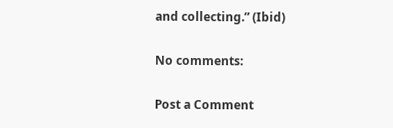and collecting.” (Ibid)

No comments:

Post a Comment